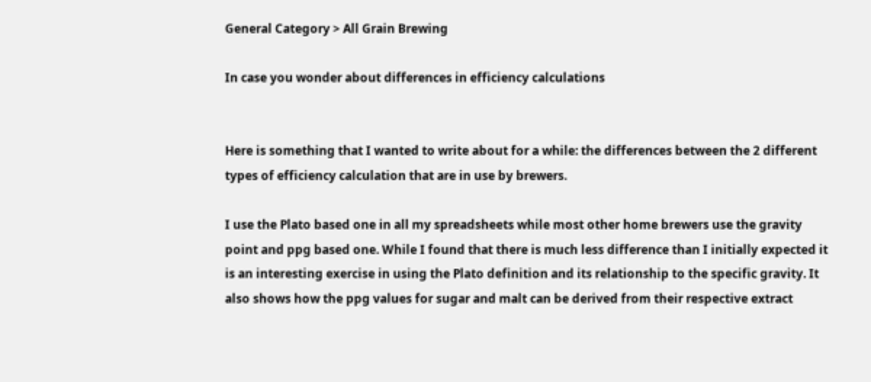General Category > All Grain Brewing

In case you wonder about differences in efficiency calculations


Here is something that I wanted to write about for a while: the differences between the 2 different types of efficiency calculation that are in use by brewers.

I use the Plato based one in all my spreadsheets while most other home brewers use the gravity point and ppg based one. While I found that there is much less difference than I initially expected it is an interesting exercise in using the Plato definition and its relationship to the specific gravity. It also shows how the ppg values for sugar and malt can be derived from their respective extract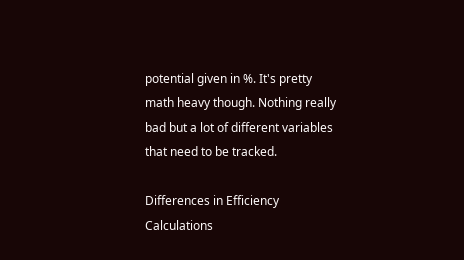potential given in %. It's pretty math heavy though. Nothing really bad but a lot of different variables that need to be tracked.

Differences in Efficiency Calculations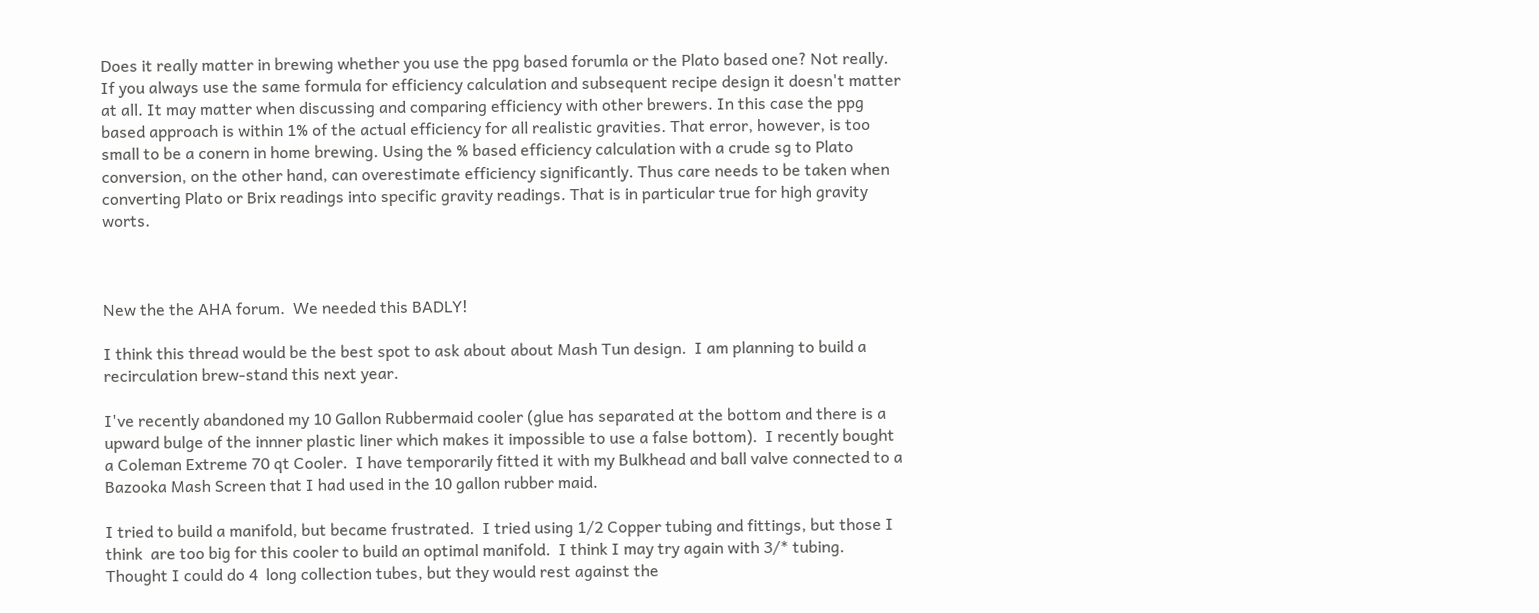Does it really matter in brewing whether you use the ppg based forumla or the Plato based one? Not really. If you always use the same formula for efficiency calculation and subsequent recipe design it doesn't matter at all. It may matter when discussing and comparing efficiency with other brewers. In this case the ppg based approach is within 1% of the actual efficiency for all realistic gravities. That error, however, is too small to be a conern in home brewing. Using the % based efficiency calculation with a crude sg to Plato conversion, on the other hand, can overestimate efficiency significantly. Thus care needs to be taken when converting Plato or Brix readings into specific gravity readings. That is in particular true for high gravity worts.



New the the AHA forum.  We needed this BADLY!

I think this thread would be the best spot to ask about about Mash Tun design.  I am planning to build a recirculation brew-stand this next year.

I've recently abandoned my 10 Gallon Rubbermaid cooler (glue has separated at the bottom and there is a upward bulge of the innner plastic liner which makes it impossible to use a false bottom).  I recently bought a Coleman Extreme 70 qt Cooler.  I have temporarily fitted it with my Bulkhead and ball valve connected to a Bazooka Mash Screen that I had used in the 10 gallon rubber maid.

I tried to build a manifold, but became frustrated.  I tried using 1/2 Copper tubing and fittings, but those I think  are too big for this cooler to build an optimal manifold.  I think I may try again with 3/* tubing.  Thought I could do 4  long collection tubes, but they would rest against the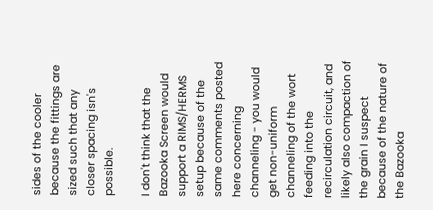sides of the cooler because the fittings are sized such that any closer spacing isn's possible.

I don't think that the Bazooka Screen would support a RIMS/HERMS setup because of the same comments posted here concerning channeling - you would get non-uniform channeling of the wort feeding into the recirculation circuit, and likely also compaction of the grain I suspect because of the nature of the Bazooka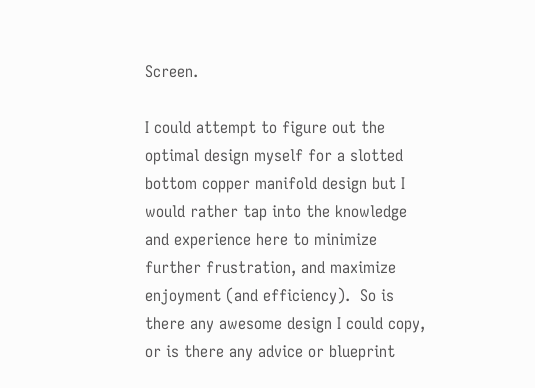Screen.

I could attempt to figure out the optimal design myself for a slotted bottom copper manifold design but I would rather tap into the knowledge and experience here to minimize further frustration, and maximize enjoyment (and efficiency).  So is there any awesome design I could copy, or is there any advice or blueprint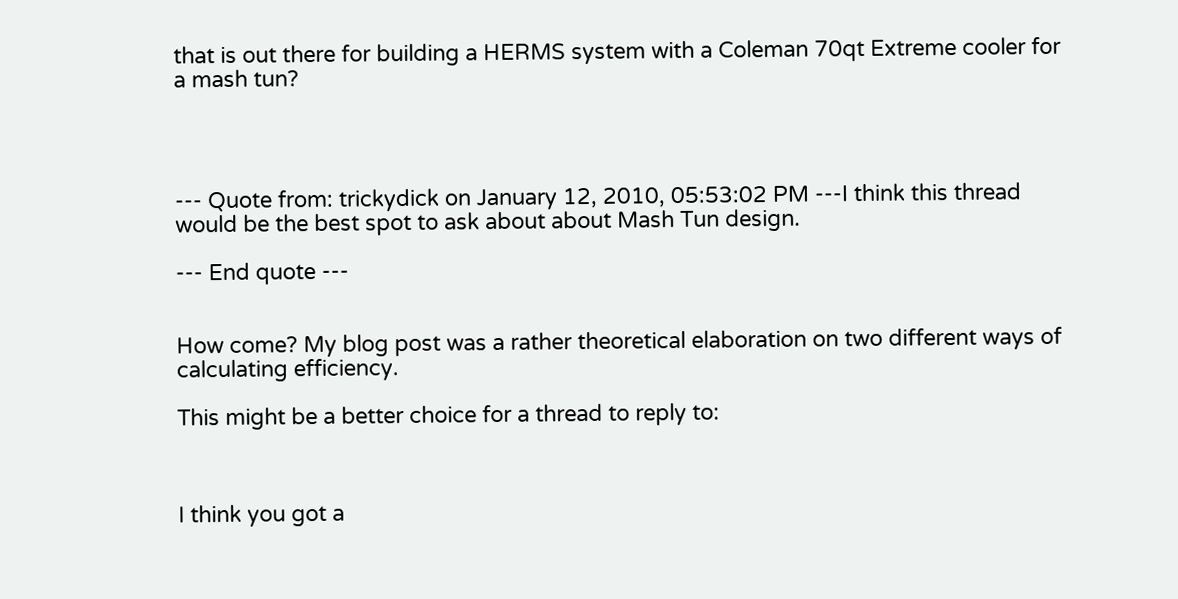that is out there for building a HERMS system with a Coleman 70qt Extreme cooler for a mash tun?




--- Quote from: trickydick on January 12, 2010, 05:53:02 PM ---I think this thread would be the best spot to ask about about Mash Tun design.

--- End quote ---


How come? My blog post was a rather theoretical elaboration on two different ways of calculating efficiency.

This might be a better choice for a thread to reply to:



I think you got a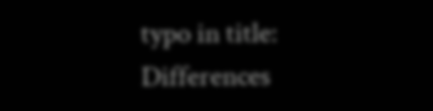typo in title:
Differences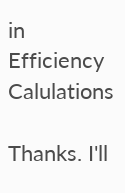in Efficiency Calulations

Thanks. I'll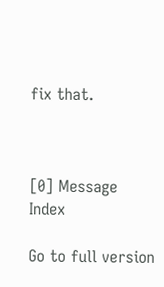fix that.



[0] Message Index

Go to full version